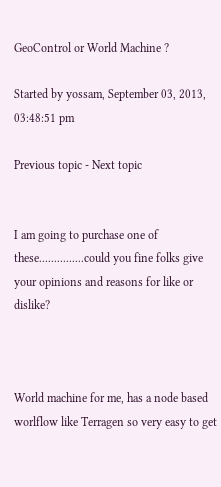GeoControl or World Machine ?

Started by yossam, September 03, 2013, 03:48:51 pm

Previous topic - Next topic


I am going to purchase one of these...............could you fine folks give your opinions and reasons for like or dislike?



World machine for me, has a node based worlflow like Terragen so very easy to get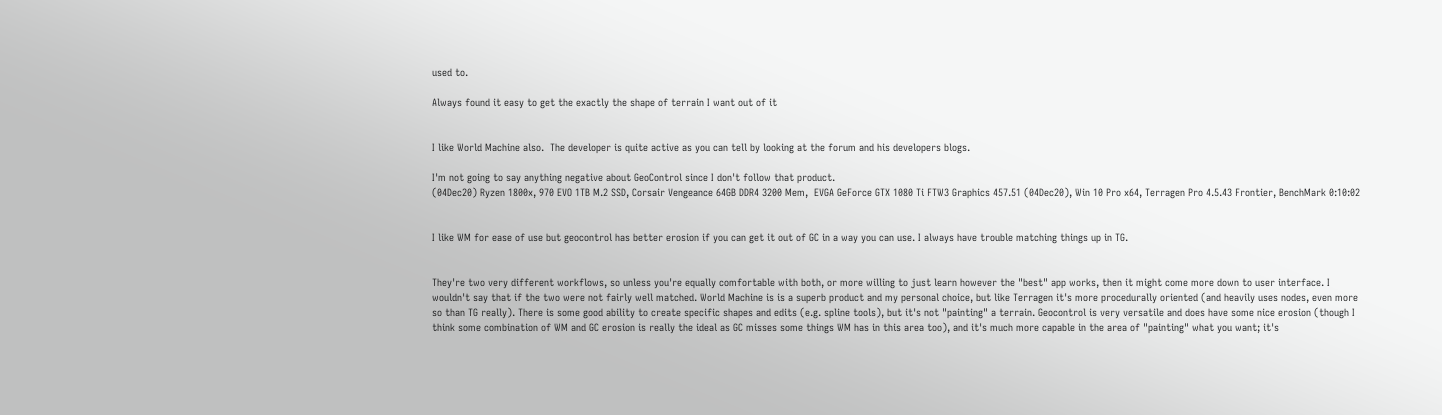used to.

Always found it easy to get the exactly the shape of terrain I want out of it


I like World Machine also.  The developer is quite active as you can tell by looking at the forum and his developers blogs.

I'm not going to say anything negative about GeoControl since I don't follow that product.
(04Dec20) Ryzen 1800x, 970 EVO 1TB M.2 SSD, Corsair Vengeance 64GB DDR4 3200 Mem,  EVGA GeForce GTX 1080 Ti FTW3 Graphics 457.51 (04Dec20), Win 10 Pro x64, Terragen Pro 4.5.43 Frontier, BenchMark 0:10:02


I like WM for ease of use but geocontrol has better erosion if you can get it out of GC in a way you can use. I always have trouble matching things up in TG.


They're two very different workflows, so unless you're equally comfortable with both, or more willing to just learn however the "best" app works, then it might come more down to user interface. I wouldn't say that if the two were not fairly well matched. World Machine is is a superb product and my personal choice, but like Terragen it's more procedurally oriented (and heavily uses nodes, even more so than TG really). There is some good ability to create specific shapes and edits (e.g. spline tools), but it's not "painting" a terrain. Geocontrol is very versatile and does have some nice erosion (though I think some combination of WM and GC erosion is really the ideal as GC misses some things WM has in this area too), and it's much more capable in the area of "painting" what you want; it's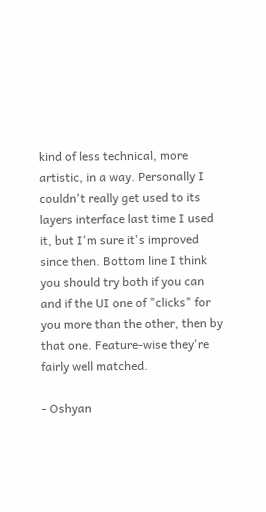kind of less technical, more artistic, in a way. Personally I couldn't really get used to its layers interface last time I used it, but I'm sure it's improved since then. Bottom line I think you should try both if you can and if the UI one of "clicks" for you more than the other, then by that one. Feature-wise they're fairly well matched.

- Oshyan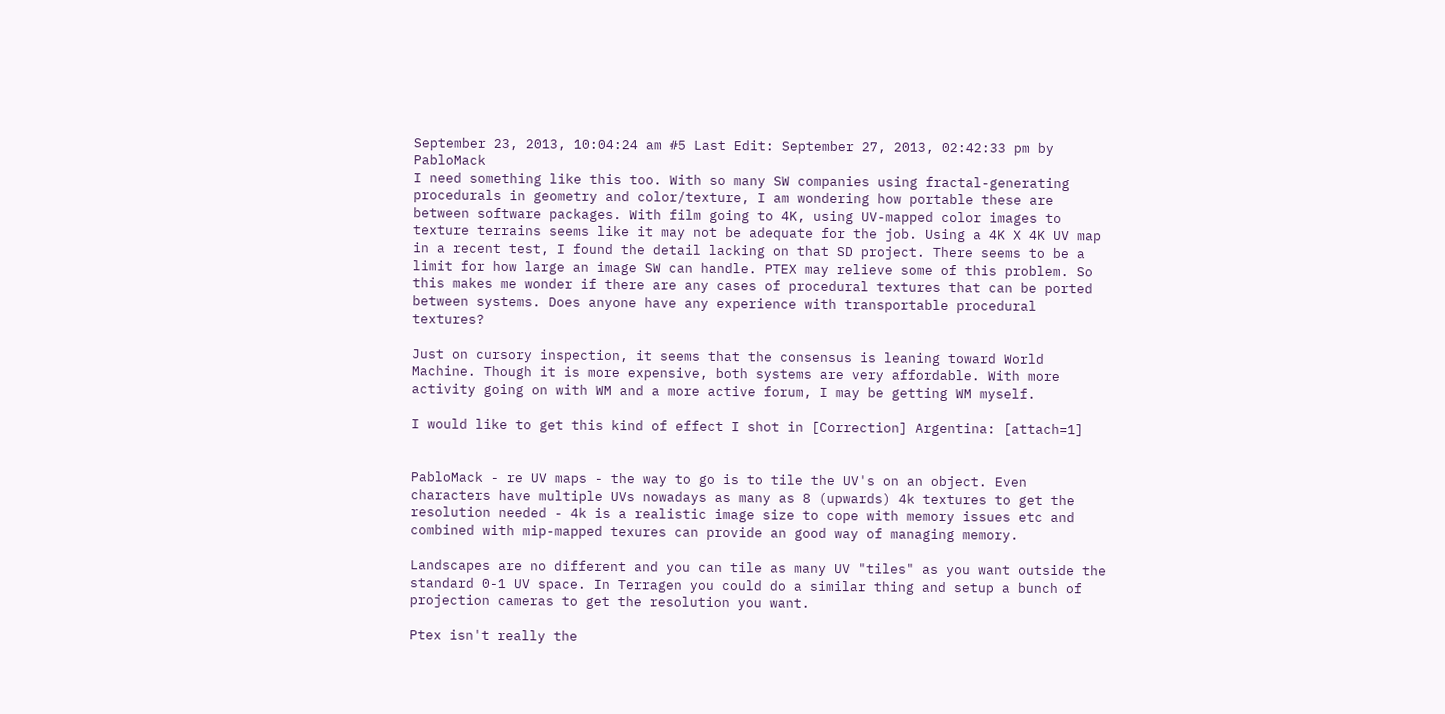September 23, 2013, 10:04:24 am #5 Last Edit: September 27, 2013, 02:42:33 pm by PabloMack
I need something like this too. With so many SW companies using fractal-generating procedurals in geometry and color/texture, I am wondering how portable these are between software packages. With film going to 4K, using UV-mapped color images to texture terrains seems like it may not be adequate for the job. Using a 4K X 4K UV map in a recent test, I found the detail lacking on that SD project. There seems to be a limit for how large an image SW can handle. PTEX may relieve some of this problem. So this makes me wonder if there are any cases of procedural textures that can be ported between systems. Does anyone have any experience with transportable procedural textures?

Just on cursory inspection, it seems that the consensus is leaning toward World Machine. Though it is more expensive, both systems are very affordable. With more activity going on with WM and a more active forum, I may be getting WM myself.

I would like to get this kind of effect I shot in [Correction] Argentina: [attach=1]


PabloMack - re UV maps - the way to go is to tile the UV's on an object. Even characters have multiple UVs nowadays as many as 8 (upwards) 4k textures to get the resolution needed - 4k is a realistic image size to cope with memory issues etc and combined with mip-mapped texures can provide an good way of managing memory.

Landscapes are no different and you can tile as many UV "tiles" as you want outside the standard 0-1 UV space. In Terragen you could do a similar thing and setup a bunch of projection cameras to get the resolution you want.

Ptex isn't really the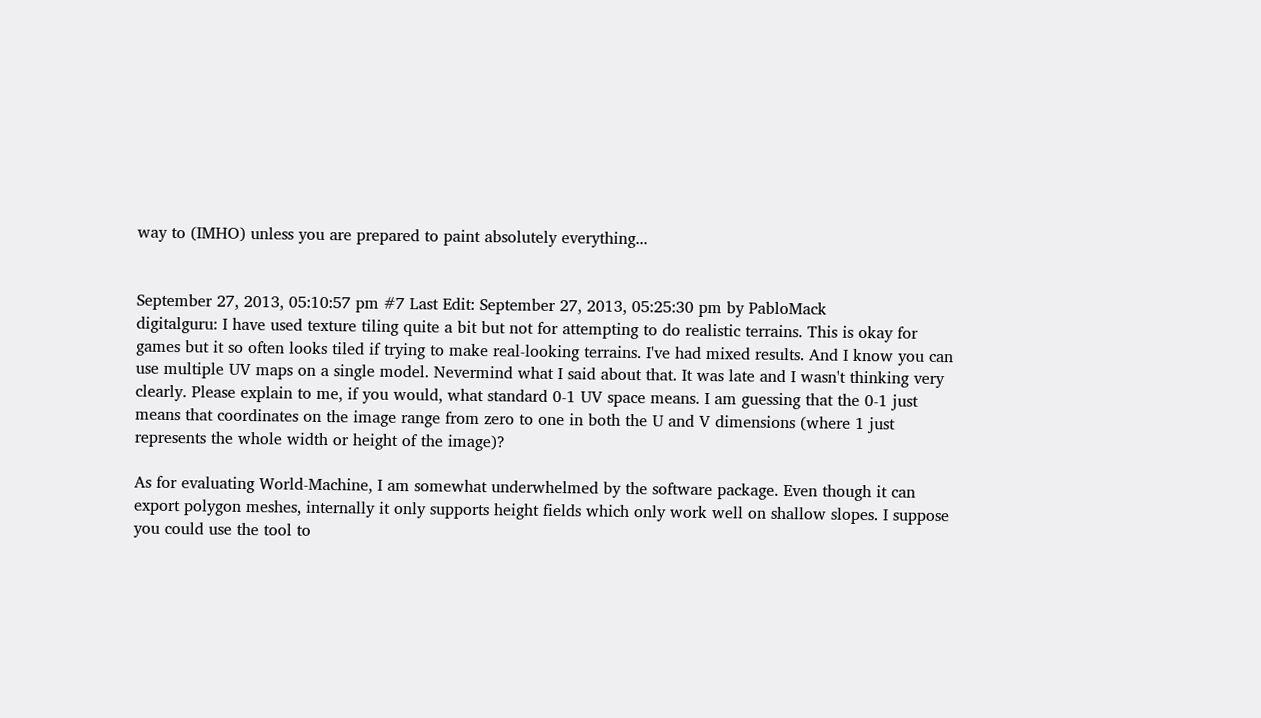way to (IMHO) unless you are prepared to paint absolutely everything...


September 27, 2013, 05:10:57 pm #7 Last Edit: September 27, 2013, 05:25:30 pm by PabloMack
digitalguru: I have used texture tiling quite a bit but not for attempting to do realistic terrains. This is okay for games but it so often looks tiled if trying to make real-looking terrains. I've had mixed results. And I know you can use multiple UV maps on a single model. Nevermind what I said about that. It was late and I wasn't thinking very clearly. Please explain to me, if you would, what standard 0-1 UV space means. I am guessing that the 0-1 just means that coordinates on the image range from zero to one in both the U and V dimensions (where 1 just represents the whole width or height of the image)?

As for evaluating World-Machine, I am somewhat underwhelmed by the software package. Even though it can export polygon meshes, internally it only supports height fields which only work well on shallow slopes. I suppose you could use the tool to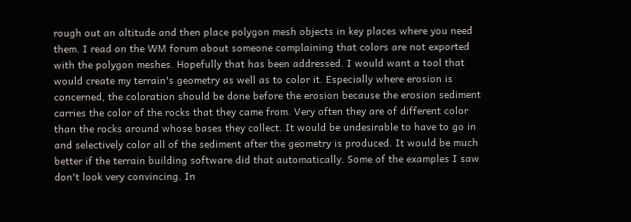rough out an altitude and then place polygon mesh objects in key places where you need them. I read on the WM forum about someone complaining that colors are not exported with the polygon meshes. Hopefully that has been addressed. I would want a tool that would create my terrain's geometry as well as to color it. Especially where erosion is concerned, the coloration should be done before the erosion because the erosion sediment carries the color of the rocks that they came from. Very often they are of different color than the rocks around whose bases they collect. It would be undesirable to have to go in and selectively color all of the sediment after the geometry is produced. It would be much better if the terrain building software did that automatically. Some of the examples I saw don't look very convincing. In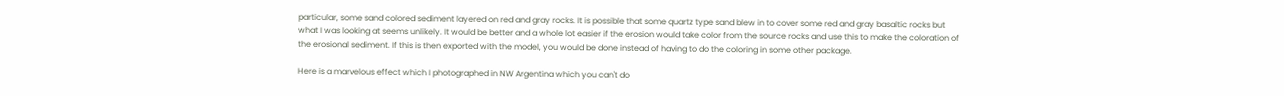particular, some sand colored sediment layered on red and gray rocks. It is possible that some quartz type sand blew in to cover some red and gray basaltic rocks but what I was looking at seems unlikely. It would be better and a whole lot easier if the erosion would take color from the source rocks and use this to make the coloration of the erosional sediment. If this is then exported with the model, you would be done instead of having to do the coloring in some other package.

Here is a marvelous effect which I photographed in NW Argentina which you can't do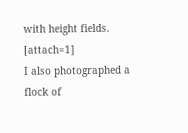with height fields. [attach=1]
I also photographed a flock of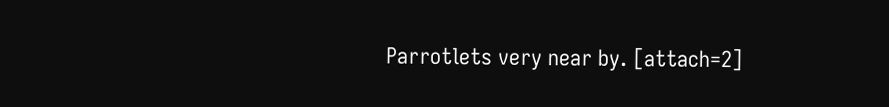Parrotlets very near by. [attach=2]